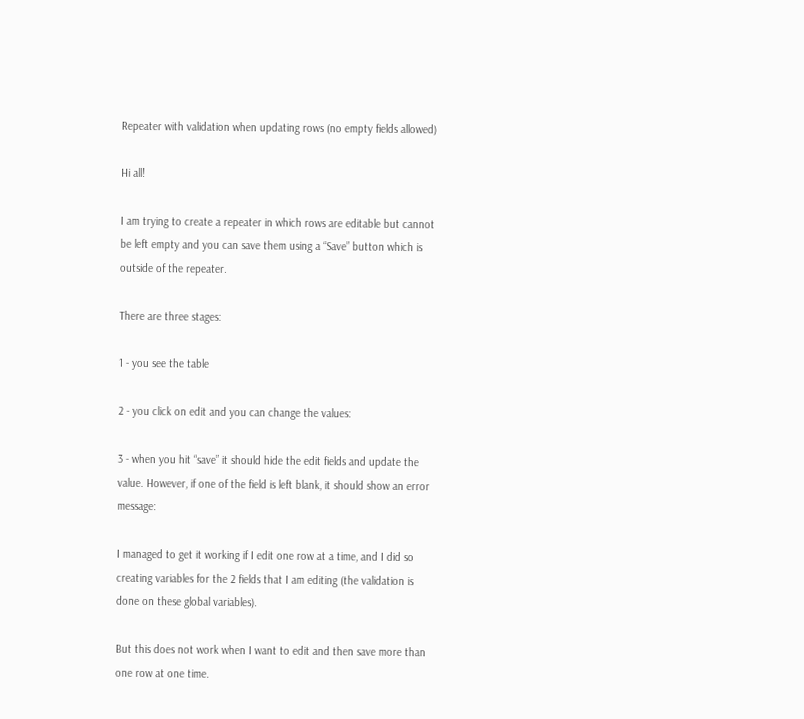Repeater with validation when updating rows (no empty fields allowed)

Hi all!

I am trying to create a repeater in which rows are editable but cannot be left empty and you can save them using a “Save” button which is outside of the repeater.

There are three stages:

1 - you see the table

2 - you click on edit and you can change the values:

3 - when you hit “save” it should hide the edit fields and update the value. However, if one of the field is left blank, it should show an error message:

I managed to get it working if I edit one row at a time, and I did so creating variables for the 2 fields that I am editing (the validation is done on these global variables).

But this does not work when I want to edit and then save more than one row at one time.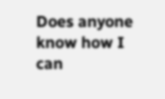Does anyone know how I can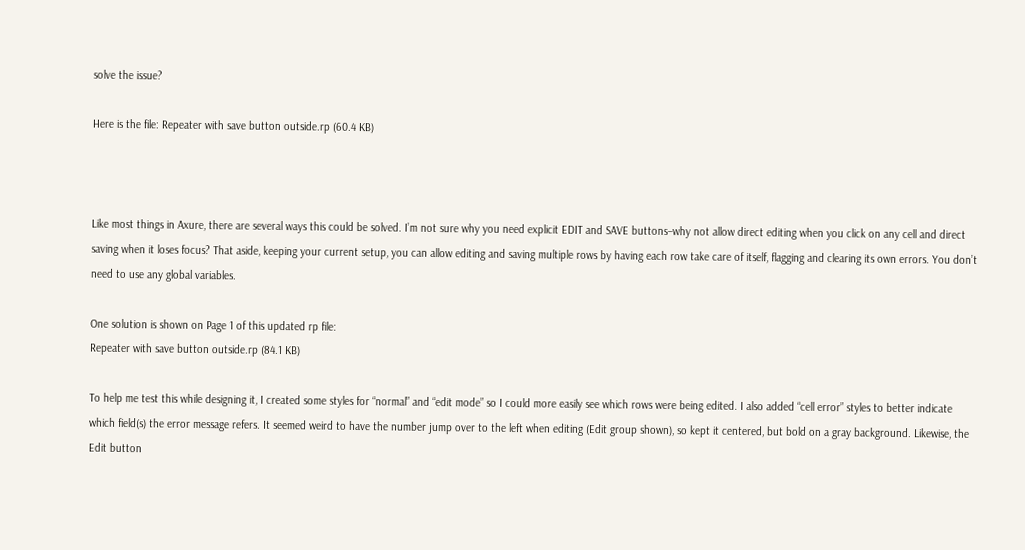solve the issue?

Here is the file: Repeater with save button outside.rp (60.4 KB)



Like most things in Axure, there are several ways this could be solved. I’m not sure why you need explicit EDIT and SAVE buttons–why not allow direct editing when you click on any cell and direct saving when it loses focus? That aside, keeping your current setup, you can allow editing and saving multiple rows by having each row take care of itself, flagging and clearing its own errors. You don’t need to use any global variables.

One solution is shown on Page 1 of this updated rp file:
Repeater with save button outside.rp (84.1 KB)

To help me test this while designing it, I created some styles for “normal” and “edit mode” so I could more easily see which rows were being edited. I also added “cell error” styles to better indicate which field(s) the error message refers. It seemed weird to have the number jump over to the left when editing (Edit group shown), so kept it centered, but bold on a gray background. Likewise, the Edit button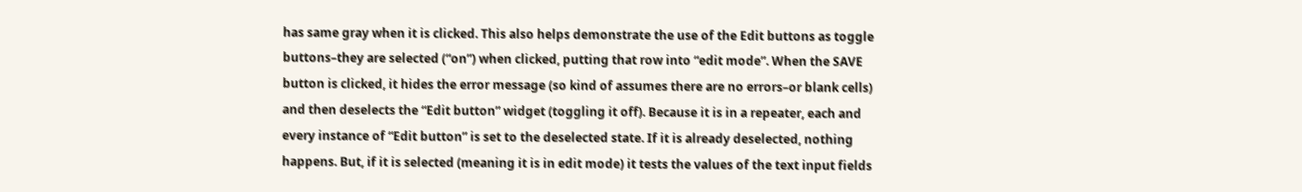has same gray when it is clicked. This also helps demonstrate the use of the Edit buttons as toggle buttons–they are selected (“on”) when clicked, putting that row into “edit mode”. When the SAVE button is clicked, it hides the error message (so kind of assumes there are no errors–or blank cells) and then deselects the “Edit button” widget (toggling it off). Because it is in a repeater, each and every instance of “Edit button” is set to the deselected state. If it is already deselected, nothing happens. But, if it is selected (meaning it is in edit mode) it tests the values of the text input fields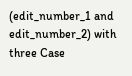(edit_number_1 and edit_number_2) with three Case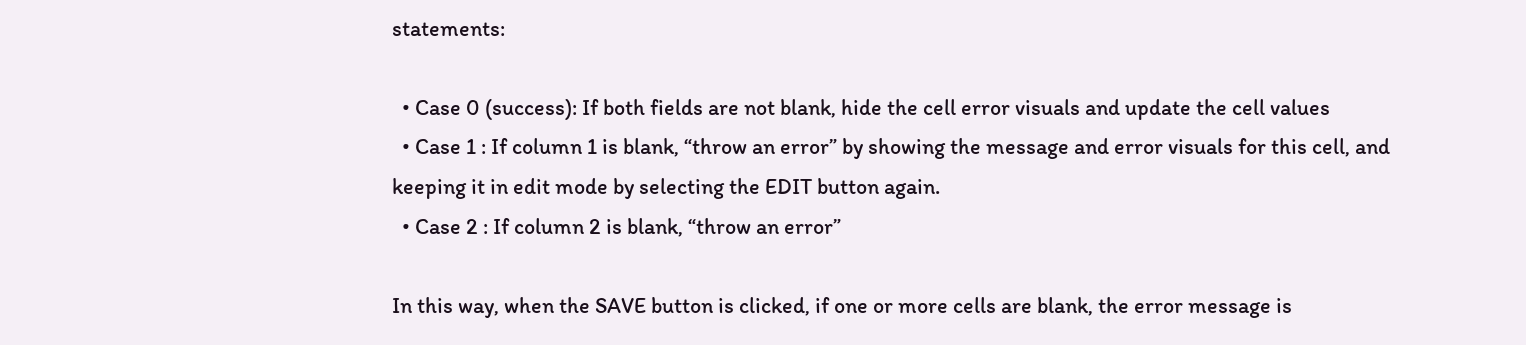statements:

  • Case 0 (success): If both fields are not blank, hide the cell error visuals and update the cell values
  • Case 1 : If column 1 is blank, “throw an error” by showing the message and error visuals for this cell, and keeping it in edit mode by selecting the EDIT button again.
  • Case 2 : If column 2 is blank, “throw an error”

In this way, when the SAVE button is clicked, if one or more cells are blank, the error message is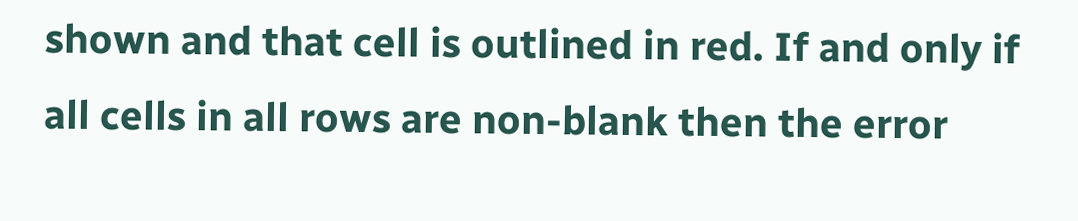shown and that cell is outlined in red. If and only if all cells in all rows are non-blank then the error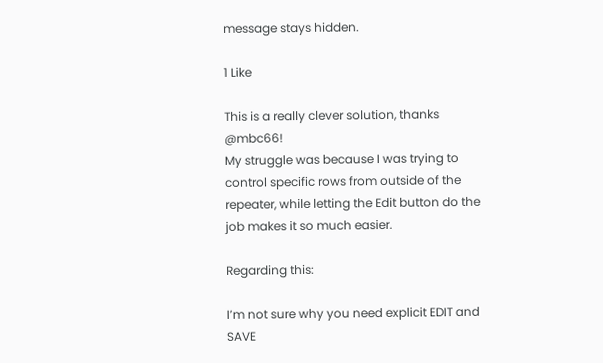message stays hidden.

1 Like

This is a really clever solution, thanks @mbc66!
My struggle was because I was trying to control specific rows from outside of the repeater, while letting the Edit button do the job makes it so much easier.

Regarding this:

I’m not sure why you need explicit EDIT and SAVE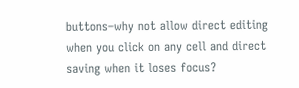buttons–why not allow direct editing when you click on any cell and direct saving when it loses focus?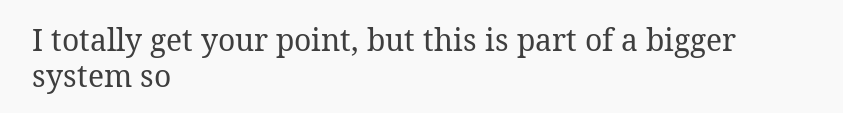I totally get your point, but this is part of a bigger system so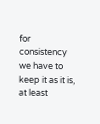for consistency we have to keep it as it is, at least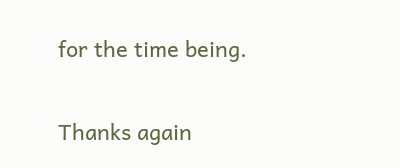for the time being.

Thanks again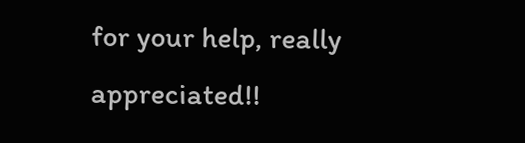for your help, really appreciated!!